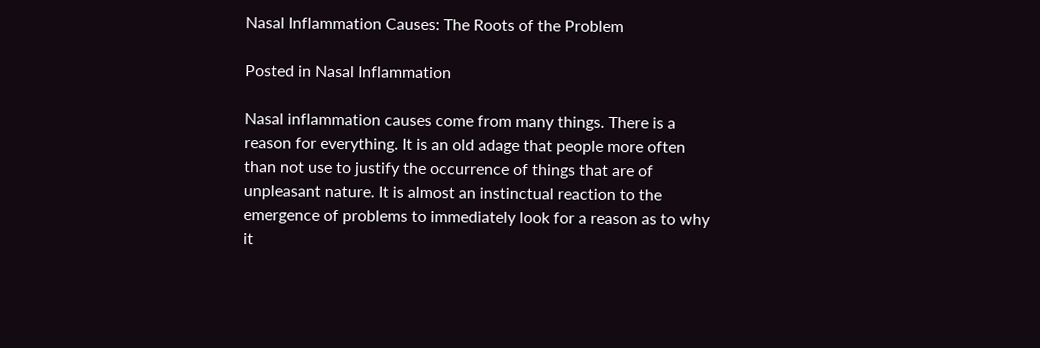Nasal Inflammation Causes: The Roots of the Problem

Posted in Nasal Inflammation

Nasal inflammation causes come from many things. There is a reason for everything. It is an old adage that people more often than not use to justify the occurrence of things that are of unpleasant nature. It is almost an instinctual reaction to the emergence of problems to immediately look for a reason as to why it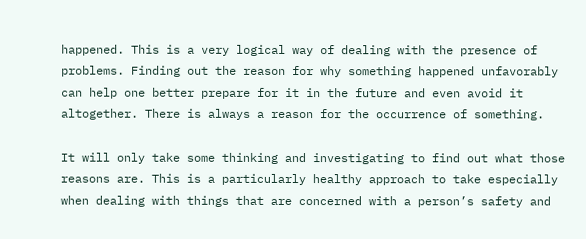happened. This is a very logical way of dealing with the presence of problems. Finding out the reason for why something happened unfavorably can help one better prepare for it in the future and even avoid it altogether. There is always a reason for the occurrence of something.

It will only take some thinking and investigating to find out what those reasons are. This is a particularly healthy approach to take especially when dealing with things that are concerned with a person’s safety and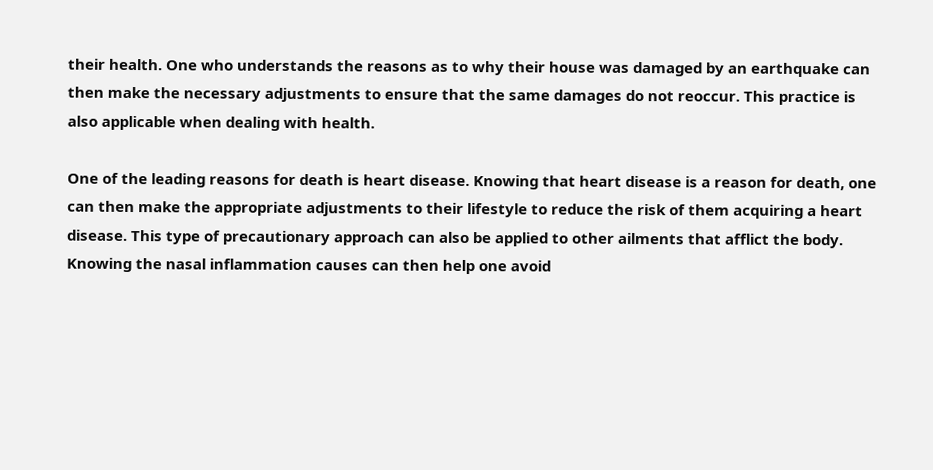their health. One who understands the reasons as to why their house was damaged by an earthquake can then make the necessary adjustments to ensure that the same damages do not reoccur. This practice is also applicable when dealing with health.

One of the leading reasons for death is heart disease. Knowing that heart disease is a reason for death, one can then make the appropriate adjustments to their lifestyle to reduce the risk of them acquiring a heart disease. This type of precautionary approach can also be applied to other ailments that afflict the body. Knowing the nasal inflammation causes can then help one avoid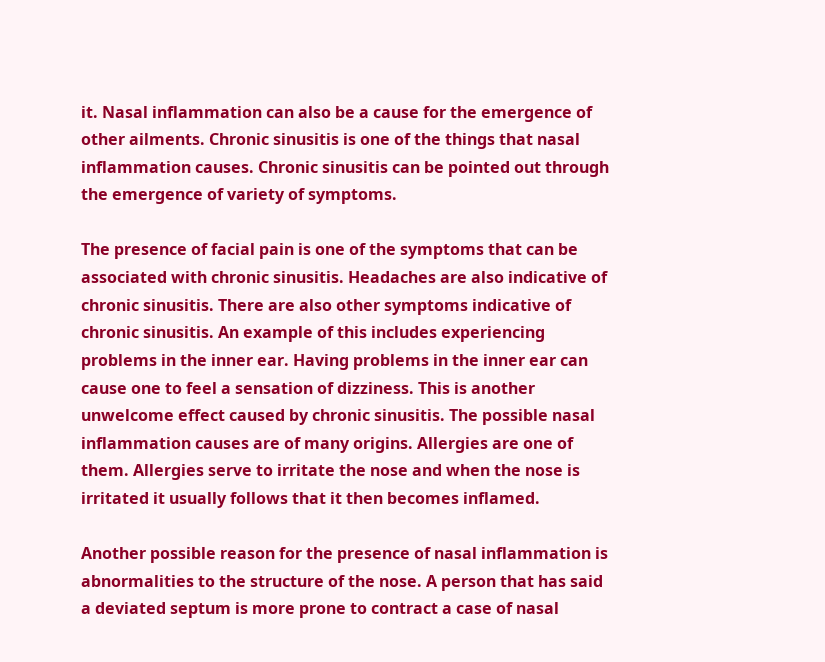it. Nasal inflammation can also be a cause for the emergence of other ailments. Chronic sinusitis is one of the things that nasal inflammation causes. Chronic sinusitis can be pointed out through the emergence of variety of symptoms.

The presence of facial pain is one of the symptoms that can be associated with chronic sinusitis. Headaches are also indicative of chronic sinusitis. There are also other symptoms indicative of chronic sinusitis. An example of this includes experiencing problems in the inner ear. Having problems in the inner ear can cause one to feel a sensation of dizziness. This is another unwelcome effect caused by chronic sinusitis. The possible nasal inflammation causes are of many origins. Allergies are one of them. Allergies serve to irritate the nose and when the nose is irritated it usually follows that it then becomes inflamed.

Another possible reason for the presence of nasal inflammation is abnormalities to the structure of the nose. A person that has said a deviated septum is more prone to contract a case of nasal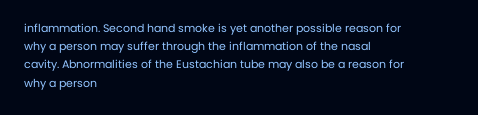inflammation. Second hand smoke is yet another possible reason for why a person may suffer through the inflammation of the nasal cavity. Abnormalities of the Eustachian tube may also be a reason for why a person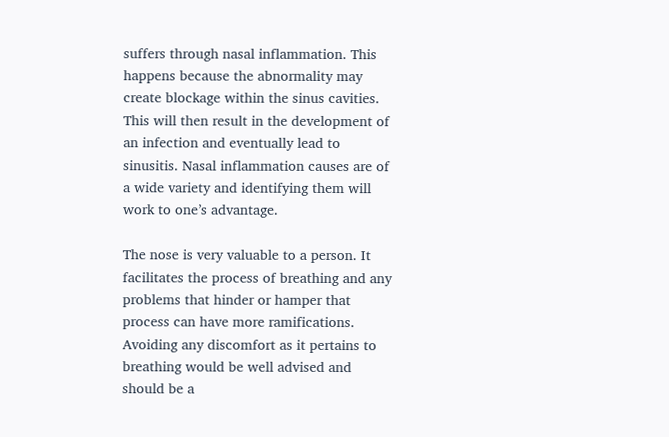suffers through nasal inflammation. This happens because the abnormality may create blockage within the sinus cavities. This will then result in the development of an infection and eventually lead to sinusitis. Nasal inflammation causes are of a wide variety and identifying them will work to one’s advantage.

The nose is very valuable to a person. It facilitates the process of breathing and any problems that hinder or hamper that process can have more ramifications. Avoiding any discomfort as it pertains to breathing would be well advised and should be a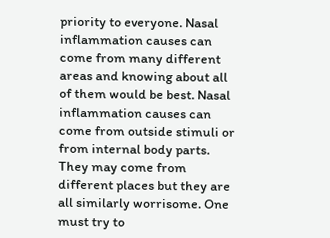priority to everyone. Nasal inflammation causes can come from many different areas and knowing about all of them would be best. Nasal inflammation causes can come from outside stimuli or from internal body parts. They may come from different places but they are all similarly worrisome. One must try to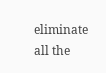eliminate all the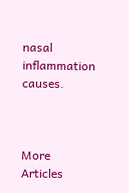nasal inflammation causes.



More Articles